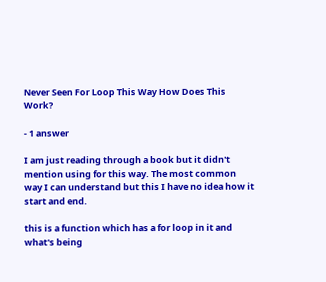Never Seen For Loop This Way How Does This Work?

- 1 answer

I am just reading through a book but it didn't mention using for this way. The most common way I can understand but this I have no idea how it start and end.

this is a function which has a for loop in it and what's being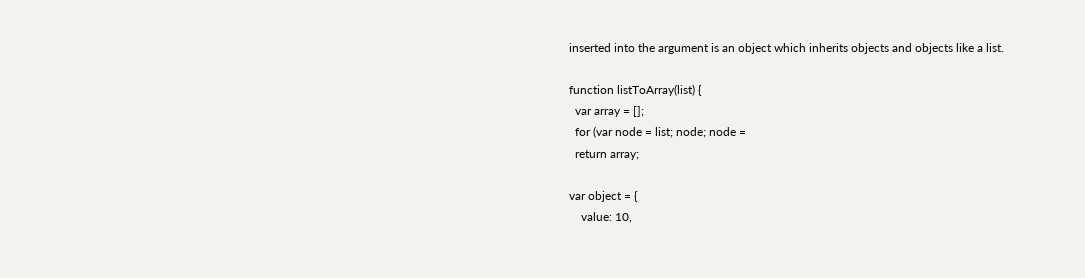inserted into the argument is an object which inherits objects and objects like a list.

function listToArray(list) {
  var array = [];
  for (var node = list; node; node =
  return array;

var object = {
    value: 10,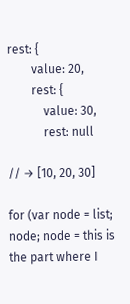rest: {
        value: 20,
        rest: {
            value: 30,
            rest: null

// → [10, 20, 30]

for (var node = list; node; node = this is the part where I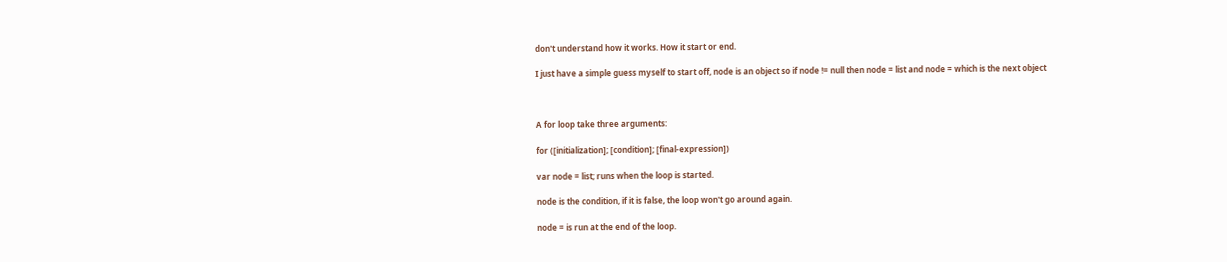don't understand how it works. How it start or end.

I just have a simple guess myself to start off, node is an object so if node != null then node = list and node = which is the next object



A for loop take three arguments:

for ([initialization]; [condition]; [final-expression])

var node = list; runs when the loop is started.

node is the condition, if it is false, the loop won't go around again.

node = is run at the end of the loop.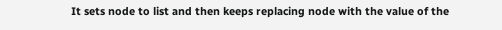It sets node to list and then keeps replacing node with the value of the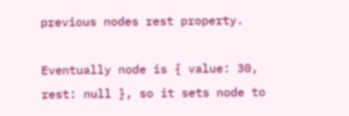previous nodes rest property.

Eventually node is { value: 30, rest: null }, so it sets node to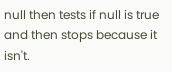null then tests if null is true and then stops because it isn't.